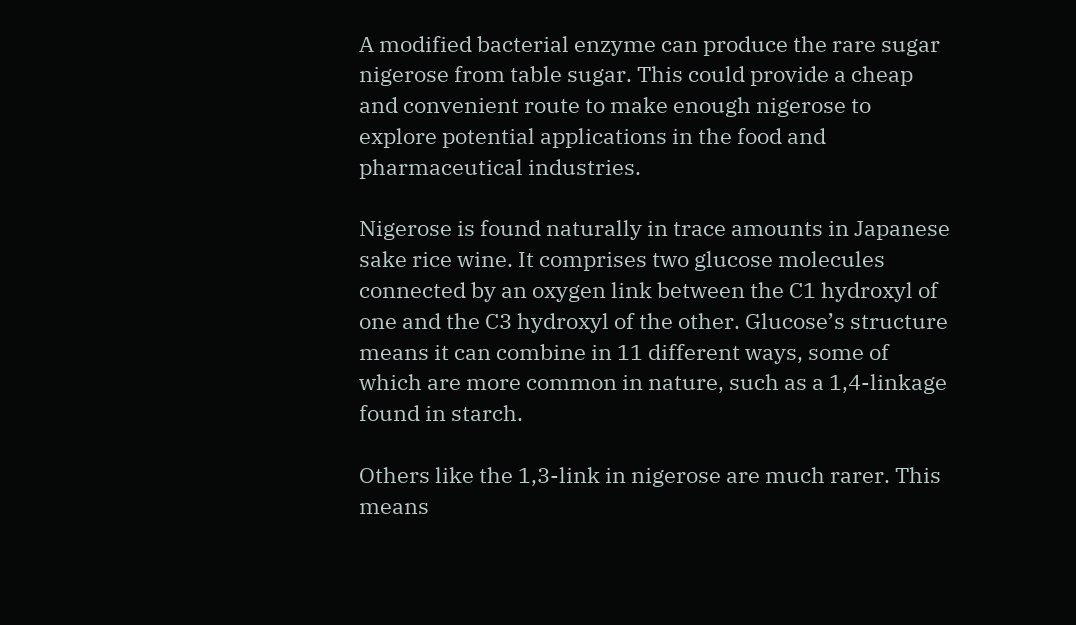A modified bacterial enzyme can produce the rare sugar nigerose from table sugar. This could provide a cheap and convenient route to make enough nigerose to explore potential applications in the food and pharmaceutical industries.

Nigerose is found naturally in trace amounts in Japanese sake rice wine. It comprises two glucose molecules connected by an oxygen link between the C1 hydroxyl of one and the C3 hydroxyl of the other. Glucose’s structure means it can combine in 11 different ways, some of which are more common in nature, such as a 1,4-linkage found in starch.

Others like the 1,3-link in nigerose are much rarer. This means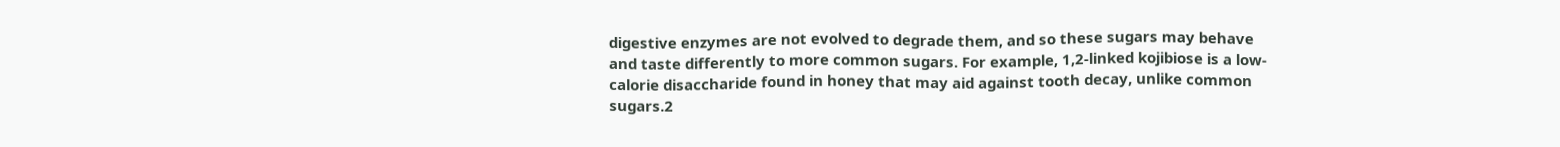digestive enzymes are not evolved to degrade them, and so these sugars may behave and taste differently to more common sugars. For example, 1,2-linked kojibiose is a low-calorie disaccharide found in honey that may aid against tooth decay, unlike common sugars.2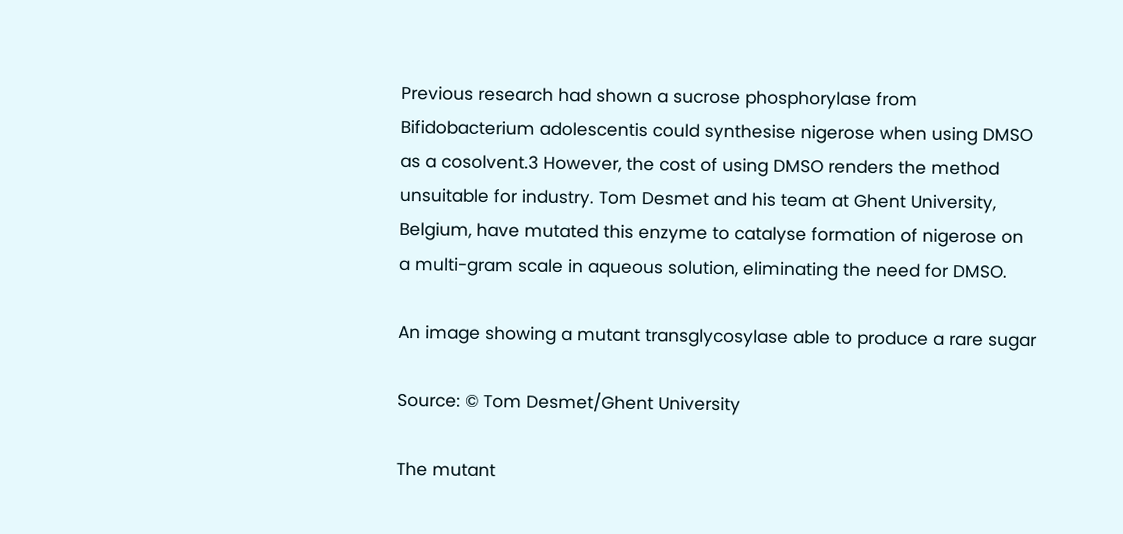Previous research had shown a sucrose phosphorylase from Bifidobacterium adolescentis could synthesise nigerose when using DMSO as a cosolvent.3 However, the cost of using DMSO renders the method unsuitable for industry. Tom Desmet and his team at Ghent University, Belgium, have mutated this enzyme to catalyse formation of nigerose on a multi-gram scale in aqueous solution, eliminating the need for DMSO.

An image showing a mutant transglycosylase able to produce a rare sugar

Source: © Tom Desmet/Ghent University

The mutant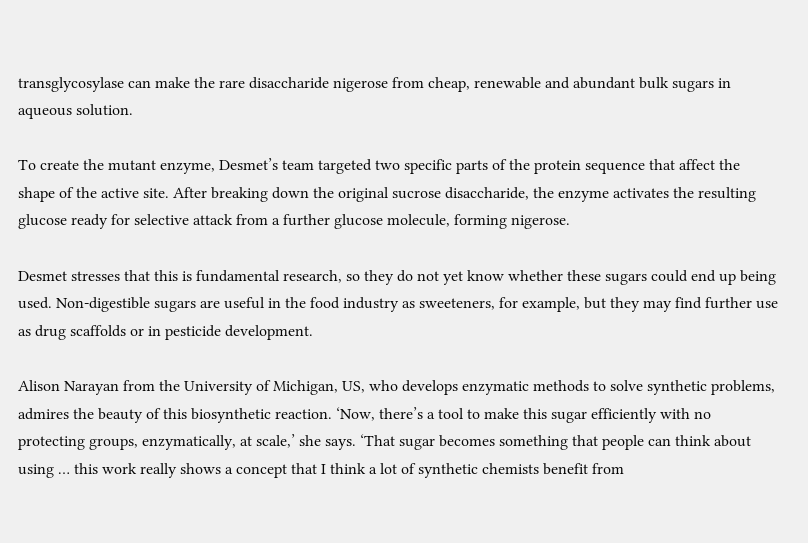transglycosylase can make the rare disaccharide nigerose from cheap, renewable and abundant bulk sugars in aqueous solution.

To create the mutant enzyme, Desmet’s team targeted two specific parts of the protein sequence that affect the shape of the active site. After breaking down the original sucrose disaccharide, the enzyme activates the resulting glucose ready for selective attack from a further glucose molecule, forming nigerose.

Desmet stresses that this is fundamental research, so they do not yet know whether these sugars could end up being used. Non-digestible sugars are useful in the food industry as sweeteners, for example, but they may find further use as drug scaffolds or in pesticide development.

Alison Narayan from the University of Michigan, US, who develops enzymatic methods to solve synthetic problems, admires the beauty of this biosynthetic reaction. ‘Now, there’s a tool to make this sugar efficiently with no protecting groups, enzymatically, at scale,’ she says. ‘That sugar becomes something that people can think about using … this work really shows a concept that I think a lot of synthetic chemists benefit from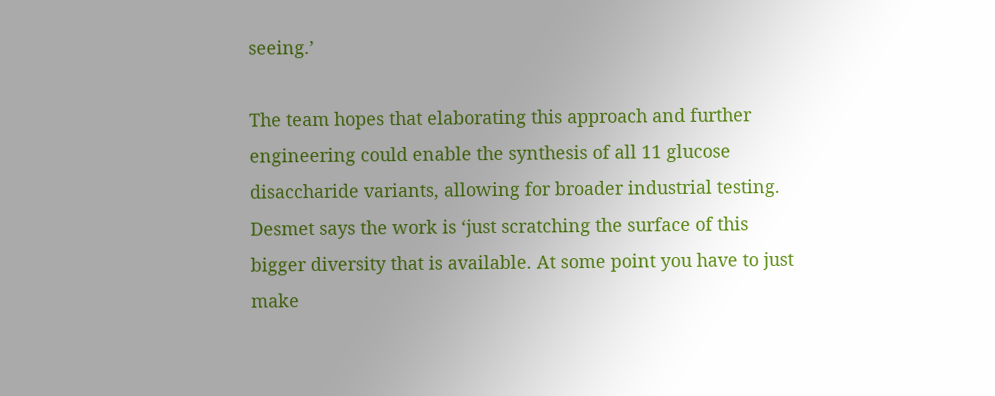seeing.’

The team hopes that elaborating this approach and further engineering could enable the synthesis of all 11 glucose disaccharide variants, allowing for broader industrial testing. Desmet says the work is ‘just scratching the surface of this bigger diversity that is available. At some point you have to just make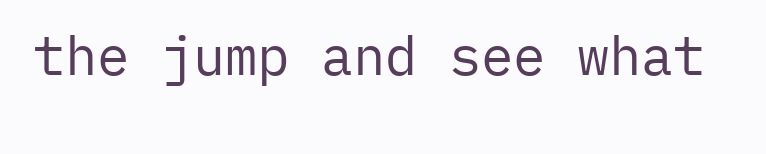the jump and see what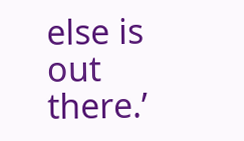else is out there.’